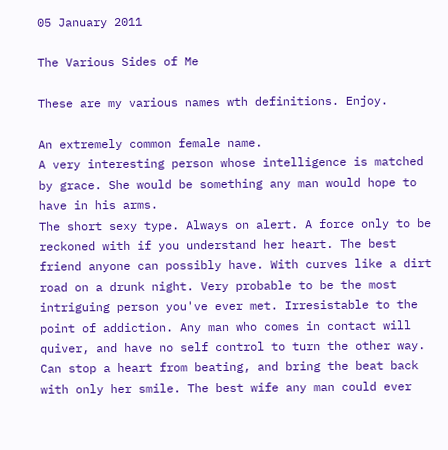05 January 2011

The Various Sides of Me

These are my various names wth definitions. Enjoy.

An extremely common female name.
A very interesting person whose intelligence is matched by grace. She would be something any man would hope to have in his arms.
The short sexy type. Always on alert. A force only to be reckoned with if you understand her heart. The best friend anyone can possibly have. With curves like a dirt road on a drunk night. Very probable to be the most intriguing person you've ever met. Irresistable to the point of addiction. Any man who comes in contact will quiver, and have no self control to turn the other way. Can stop a heart from beating, and bring the beat back with only her smile. The best wife any man could ever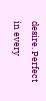desire. Perfect in every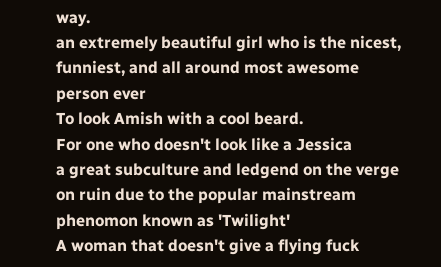way.
an extremely beautiful girl who is the nicest, funniest, and all around most awesome person ever
To look Amish with a cool beard.
For one who doesn't look like a Jessica
a great subculture and ledgend on the verge on ruin due to the popular mainstream phenomon known as 'Twilight'
A woman that doesn't give a flying fuck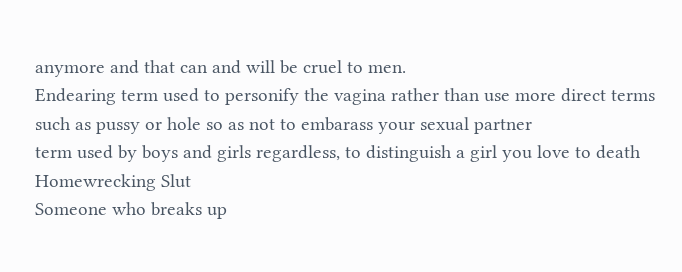anymore and that can and will be cruel to men.
Endearing term used to personify the vagina rather than use more direct terms such as pussy or hole so as not to embarass your sexual partner
term used by boys and girls regardless, to distinguish a girl you love to death
Homewrecking Slut
Someone who breaks up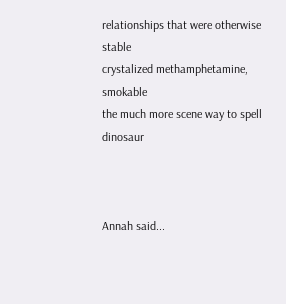relationships that were otherwise stable
crystalized methamphetamine, smokable
the much more scene way to spell dinosaur



Annah said...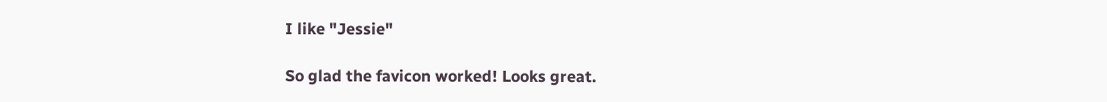I like "Jessie"

So glad the favicon worked! Looks great.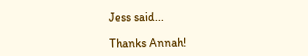Jess said...

Thanks Annah!